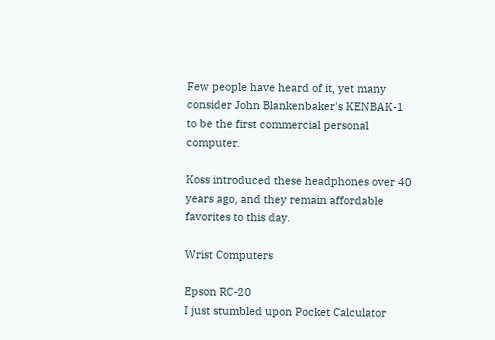Few people have heard of it, yet many consider John Blankenbaker's KENBAK-1 to be the first commercial personal computer.

Koss introduced these headphones over 40 years ago, and they remain affordable favorites to this day.

Wrist Computers

Epson RC-20
I just stumbled upon Pocket Calculator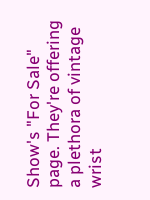Show's "For Sale" page. They're offering a plethora of vintage wrist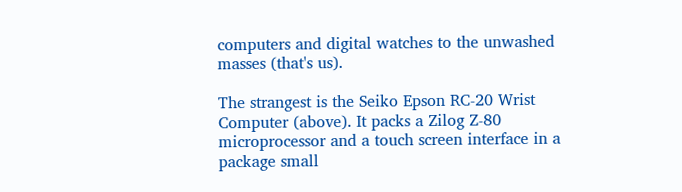computers and digital watches to the unwashed masses (that's us).

The strangest is the Seiko Epson RC-20 Wrist Computer (above). It packs a Zilog Z-80 microprocessor and a touch screen interface in a package small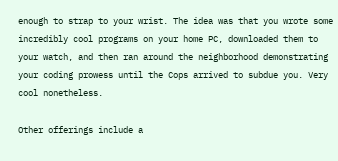enough to strap to your wrist. The idea was that you wrote some incredibly cool programs on your home PC, downloaded them to your watch, and then ran around the neighborhood demonstrating your coding prowess until the Cops arrived to subdue you. Very cool nonetheless.

Other offerings include a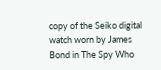copy of the Seiko digital watch worn by James Bond in The Spy Who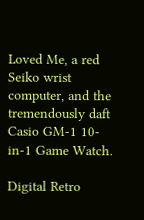Loved Me, a red Seiko wrist computer, and the tremendously daft Casio GM-1 10-in-1 Game Watch.

Digital Retro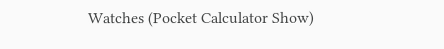Watches (Pocket Calculator Show)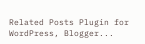Related Posts Plugin for WordPress, Blogger...